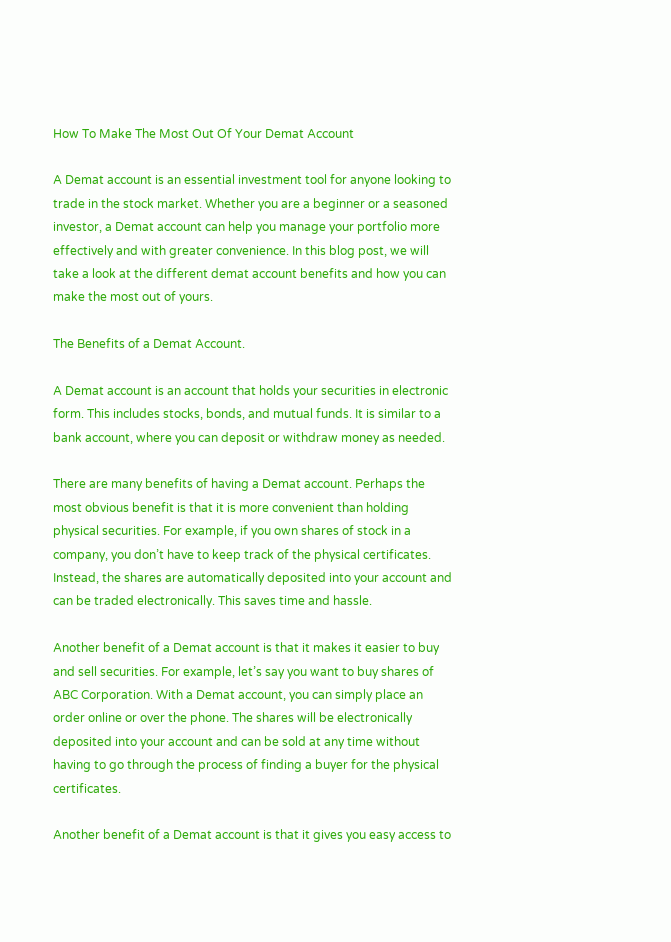How To Make The Most Out Of Your Demat Account

A Demat account is an essential investment tool for anyone looking to trade in the stock market. Whether you are a beginner or a seasoned investor, a Demat account can help you manage your portfolio more effectively and with greater convenience. In this blog post, we will take a look at the different demat account benefits and how you can make the most out of yours.

The Benefits of a Demat Account.

A Demat account is an account that holds your securities in electronic form. This includes stocks, bonds, and mutual funds. It is similar to a bank account, where you can deposit or withdraw money as needed.

There are many benefits of having a Demat account. Perhaps the most obvious benefit is that it is more convenient than holding physical securities. For example, if you own shares of stock in a company, you don’t have to keep track of the physical certificates. Instead, the shares are automatically deposited into your account and can be traded electronically. This saves time and hassle.

Another benefit of a Demat account is that it makes it easier to buy and sell securities. For example, let’s say you want to buy shares of ABC Corporation. With a Demat account, you can simply place an order online or over the phone. The shares will be electronically deposited into your account and can be sold at any time without having to go through the process of finding a buyer for the physical certificates.

Another benefit of a Demat account is that it gives you easy access to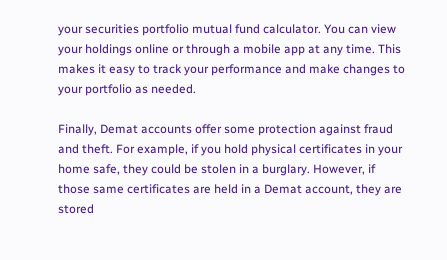your securities portfolio mutual fund calculator. You can view your holdings online or through a mobile app at any time. This makes it easy to track your performance and make changes to your portfolio as needed.

Finally, Demat accounts offer some protection against fraud and theft. For example, if you hold physical certificates in your home safe, they could be stolen in a burglary. However, if those same certificates are held in a Demat account, they are stored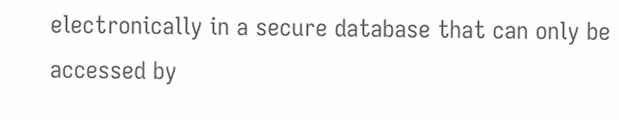electronically in a secure database that can only be accessed by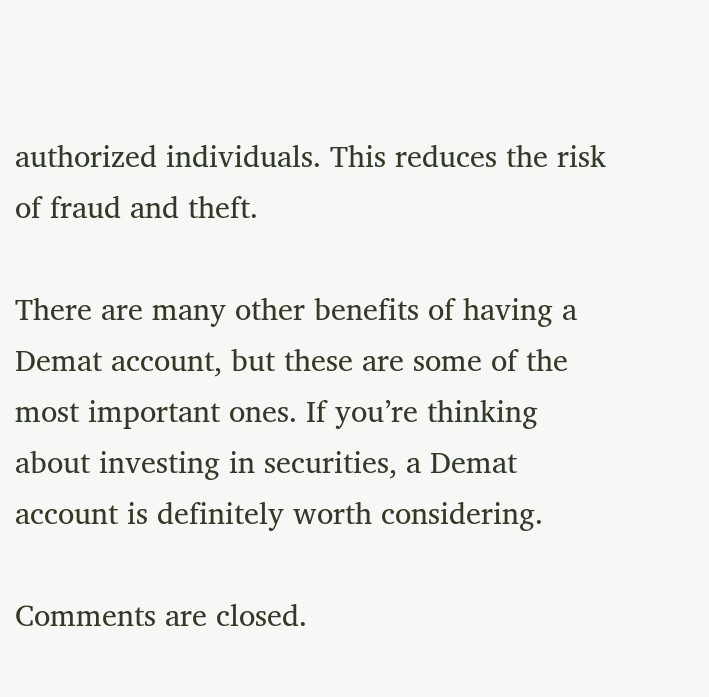authorized individuals. This reduces the risk of fraud and theft.

There are many other benefits of having a Demat account, but these are some of the most important ones. If you’re thinking about investing in securities, a Demat account is definitely worth considering.

Comments are closed.